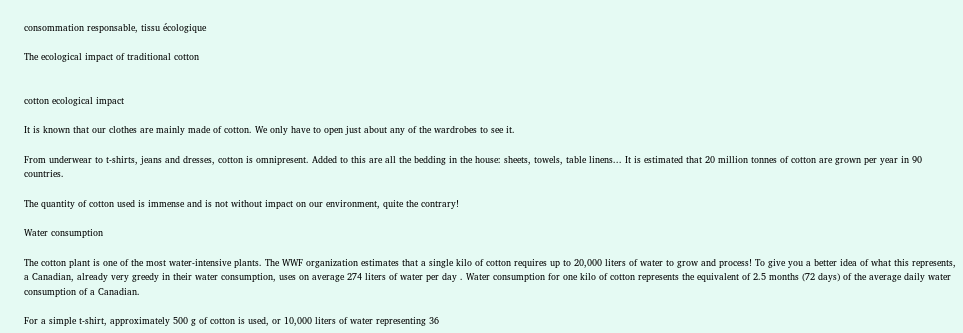consommation responsable, tissu écologique

The ecological impact of traditional cotton


cotton ecological impact

It is known that our clothes are mainly made of cotton. We only have to open just about any of the wardrobes to see it.

From underwear to t-shirts, jeans and dresses, cotton is omnipresent. Added to this are all the bedding in the house: sheets, towels, table linens... It is estimated that 20 million tonnes of cotton are grown per year in 90 countries.

The quantity of cotton used is immense and is not without impact on our environment, quite the contrary!

Water consumption

The cotton plant is one of the most water-intensive plants. The WWF organization estimates that a single kilo of cotton requires up to 20,000 liters of water to grow and process! To give you a better idea of what this represents, a Canadian, already very greedy in their water consumption, uses on average 274 liters of water per day . Water consumption for one kilo of cotton represents the equivalent of 2.5 months (72 days) of the average daily water consumption of a Canadian.

For a simple t-shirt, approximately 500 g of cotton is used, or 10,000 liters of water representing 36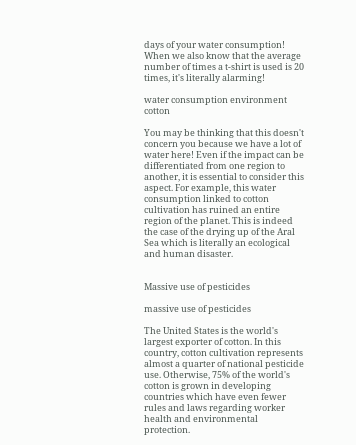days of your water consumption! When we also know that the average number of times a t-shirt is used is 20 times, it's literally alarming!

water consumption environment cotton

You may be thinking that this doesn't concern you because we have a lot of water here! Even if the impact can be differentiated from one region to another, it is essential to consider this aspect. For example, this water consumption linked to cotton cultivation has ruined an entire region of the planet. This is indeed the case of the drying up of the Aral Sea which is literally an ecological and human disaster.


Massive use of pesticides

massive use of pesticides

The United States is the world's largest exporter of cotton. In this country, cotton cultivation represents almost a quarter of national pesticide use. Otherwise, 75% of the world's cotton is grown in developing countries which have even fewer rules and laws regarding worker health and environmental protection.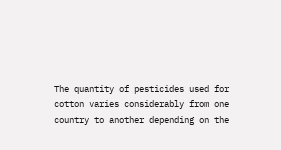The quantity of pesticides used for cotton varies considerably from one country to another depending on the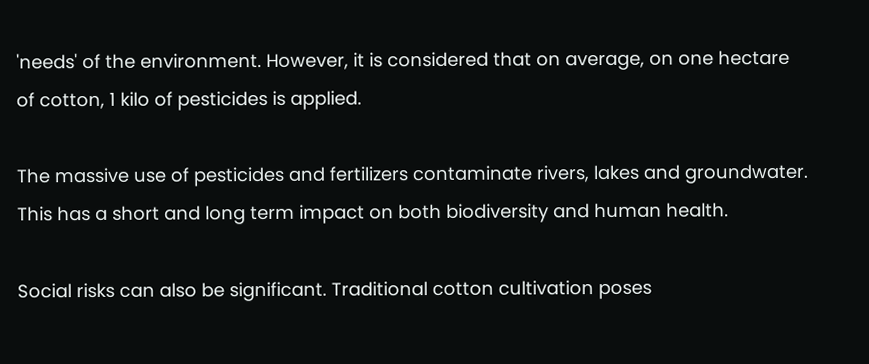'needs' of the environment. However, it is considered that on average, on one hectare of cotton, 1 kilo of pesticides is applied.

The massive use of pesticides and fertilizers contaminate rivers, lakes and groundwater. This has a short and long term impact on both biodiversity and human health.

Social risks can also be significant. Traditional cotton cultivation poses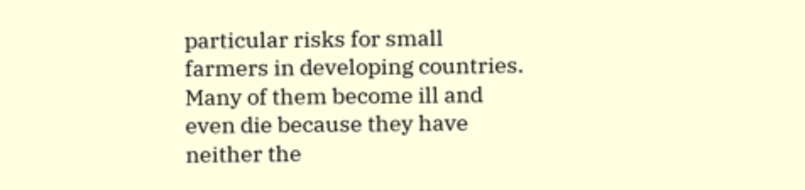particular risks for small farmers in developing countries. Many of them become ill and even die because they have neither the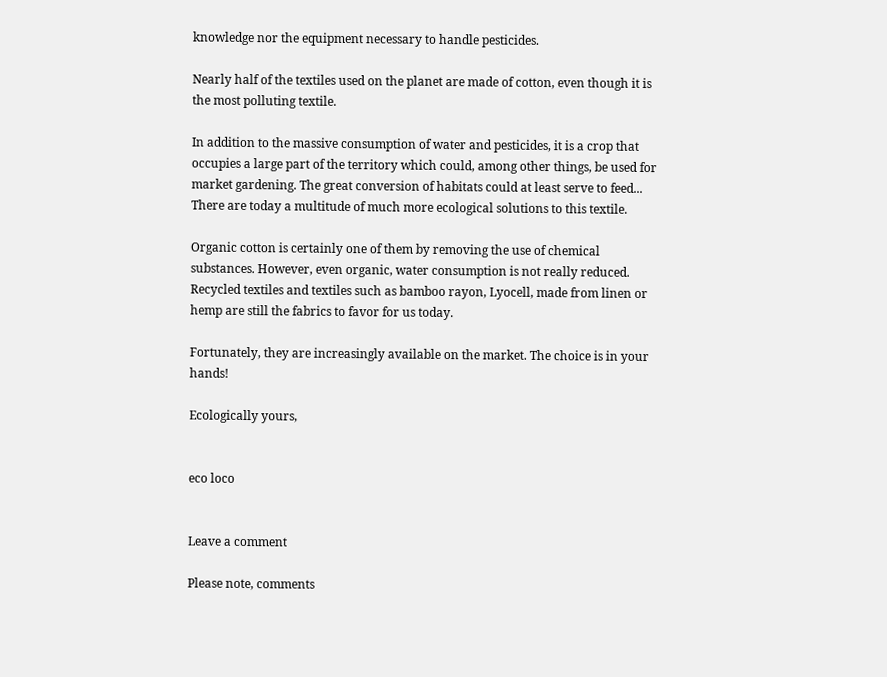knowledge nor the equipment necessary to handle pesticides.

Nearly half of the textiles used on the planet are made of cotton, even though it is the most polluting textile.

In addition to the massive consumption of water and pesticides, it is a crop that occupies a large part of the territory which could, among other things, be used for market gardening. The great conversion of habitats could at least serve to feed... There are today a multitude of much more ecological solutions to this textile.

Organic cotton is certainly one of them by removing the use of chemical substances. However, even organic, water consumption is not really reduced. Recycled textiles and textiles such as bamboo rayon, Lyocell, made from linen or hemp are still the fabrics to favor for us today.

Fortunately, they are increasingly available on the market. The choice is in your hands!

Ecologically yours,


eco loco


Leave a comment

Please note, comments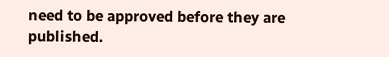need to be approved before they are published.